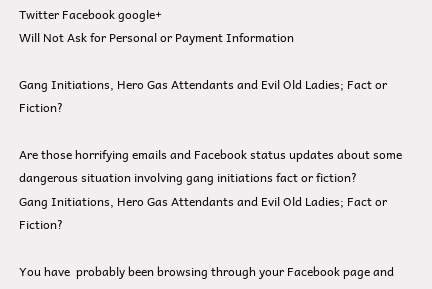Twitter Facebook google+
Will Not Ask for Personal or Payment Information

Gang Initiations, Hero Gas Attendants and Evil Old Ladies; Fact or Fiction?

Are those horrifying emails and Facebook status updates about some dangerous situation involving gang initiations fact or fiction?
Gang Initiations, Hero Gas Attendants and Evil Old Ladies; Fact or Fiction?

You have  probably been browsing through your Facebook page and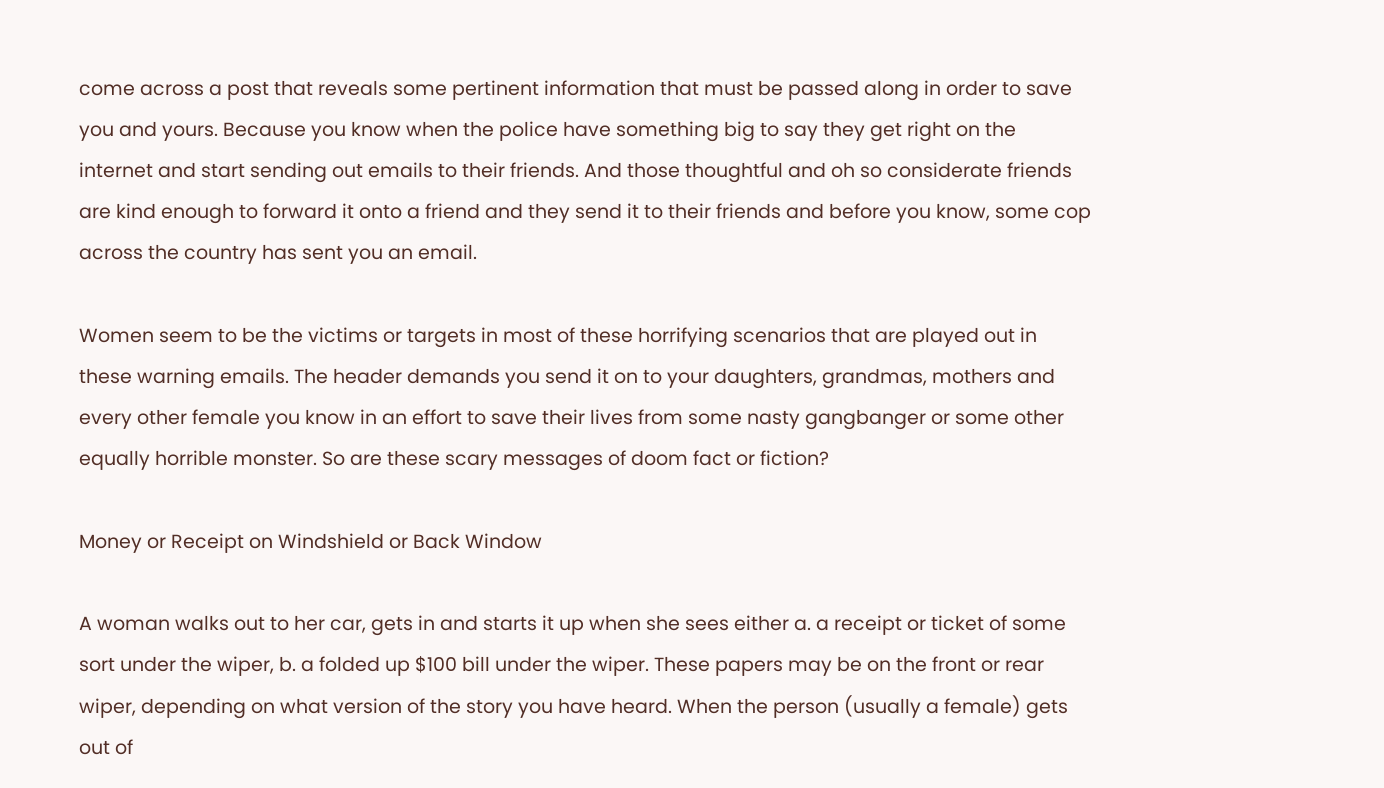come across a post that reveals some pertinent information that must be passed along in order to save you and yours. Because you know when the police have something big to say they get right on the internet and start sending out emails to their friends. And those thoughtful and oh so considerate friends are kind enough to forward it onto a friend and they send it to their friends and before you know, some cop across the country has sent you an email.

Women seem to be the victims or targets in most of these horrifying scenarios that are played out in these warning emails. The header demands you send it on to your daughters, grandmas, mothers and every other female you know in an effort to save their lives from some nasty gangbanger or some other equally horrible monster. So are these scary messages of doom fact or fiction?

Money or Receipt on Windshield or Back Window

A woman walks out to her car, gets in and starts it up when she sees either a. a receipt or ticket of some sort under the wiper, b. a folded up $100 bill under the wiper. These papers may be on the front or rear wiper, depending on what version of the story you have heard. When the person (usually a female) gets out of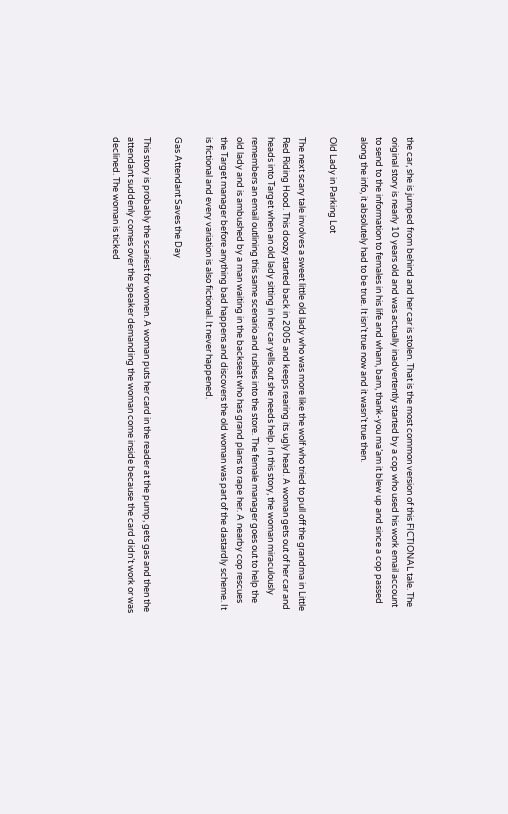the car, she is jumped from behind and her car is stolen. That is the most common version of this FICTIONAL tale. The original story is nearly 10 years old and was actually inadvertently started by a cop who used his work email account to send to the information to females in his life and wham, bam, thank-you ma’am it blew up and since a cop passed along the info, it absolutely had to be true. It isn’t true now and it wasn’t true then.

Old Lady in Parking Lot

The next scary tale involves a sweet little old lady who was more like the wolf who tried to pull off the grandma in Little Red Riding Hood. This doozy started back in 2005 and keeps rearing its ugly head. A woman gets out of her car and heads into Target when an old lady sitting in her car yells out she needs help. In this story, the woman miraculously remembers an email outlining this same scenario and rushes into the store. The female manager goes out to help the old lady and is ambushed by a man waiting in the backseat who has grand plans to rape her. A nearby cop rescues the Target manager before anything bad happens and discovers the old woman was part of the dastardly scheme. It is fictional and every variation is also fictional. It never happened.

Gas Attendant Saves the Day

This story is probably the scariest for women. A woman puts her card in the reader at the pump, gets gas and then the attendant suddenly comes over the speaker demanding the woman come inside because the card didn’t work or was declined. The woman is ticked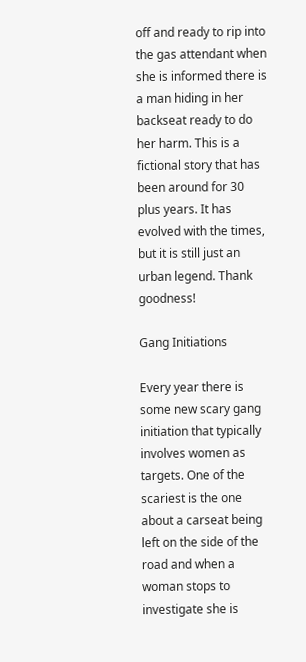off and ready to rip into the gas attendant when she is informed there is a man hiding in her backseat ready to do her harm. This is a fictional story that has been around for 30 plus years. It has evolved with the times, but it is still just an urban legend. Thank goodness!

Gang Initiations

Every year there is some new scary gang initiation that typically involves women as targets. One of the scariest is the one about a carseat being left on the side of the road and when a woman stops to investigate she is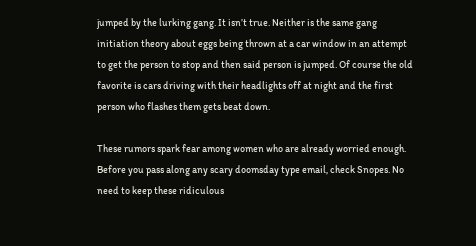jumped by the lurking gang. It isn’t true. Neither is the same gang initiation theory about eggs being thrown at a car window in an attempt to get the person to stop and then said person is jumped. Of course the old favorite is cars driving with their headlights off at night and the first person who flashes them gets beat down.

These rumors spark fear among women who are already worried enough. Before you pass along any scary doomsday type email, check Snopes. No need to keep these ridiculous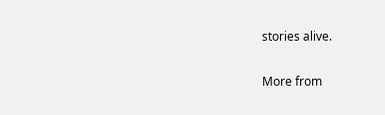stories alive.

More from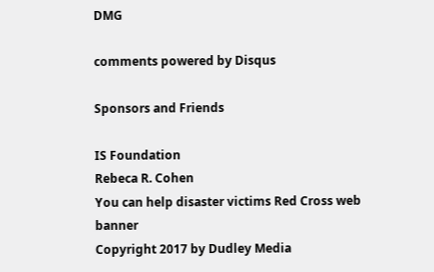DMG

comments powered by Disqus

Sponsors and Friends

IS Foundation
Rebeca R. Cohen
You can help disaster victims Red Cross web banner
Copyright 2017 by Dudley Media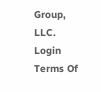Group, LLC. Login Terms Of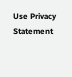Use Privacy Statement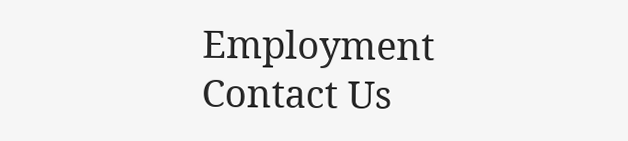Employment Contact Us